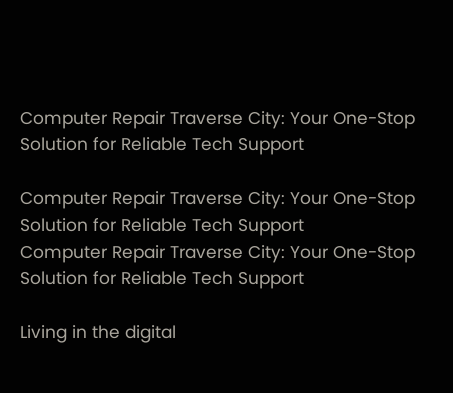Computer Repair Traverse City: Your One-Stop Solution for Reliable Tech Support

Computer Repair Traverse City: Your One-Stop Solution for Reliable Tech Support
Computer Repair Traverse City: Your One-Stop Solution for Reliable Tech Support

Living in the digital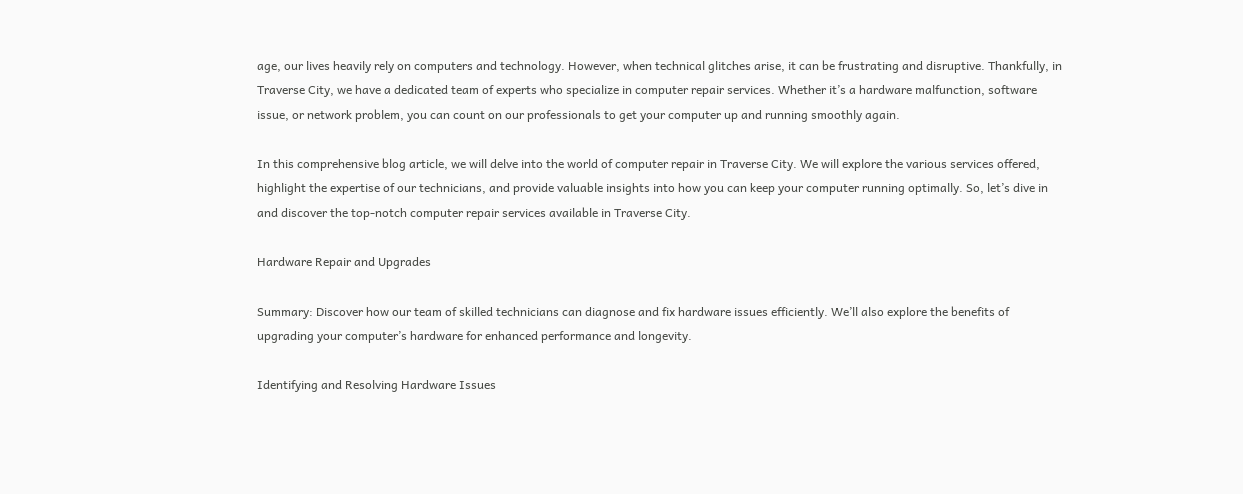age, our lives heavily rely on computers and technology. However, when technical glitches arise, it can be frustrating and disruptive. Thankfully, in Traverse City, we have a dedicated team of experts who specialize in computer repair services. Whether it’s a hardware malfunction, software issue, or network problem, you can count on our professionals to get your computer up and running smoothly again.

In this comprehensive blog article, we will delve into the world of computer repair in Traverse City. We will explore the various services offered, highlight the expertise of our technicians, and provide valuable insights into how you can keep your computer running optimally. So, let’s dive in and discover the top-notch computer repair services available in Traverse City.

Hardware Repair and Upgrades

Summary: Discover how our team of skilled technicians can diagnose and fix hardware issues efficiently. We’ll also explore the benefits of upgrading your computer’s hardware for enhanced performance and longevity.

Identifying and Resolving Hardware Issues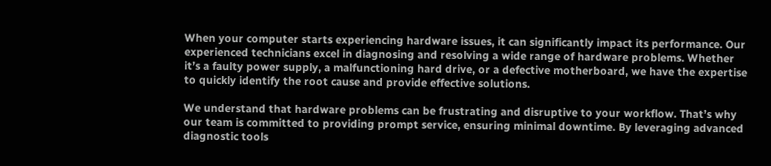When your computer starts experiencing hardware issues, it can significantly impact its performance. Our experienced technicians excel in diagnosing and resolving a wide range of hardware problems. Whether it’s a faulty power supply, a malfunctioning hard drive, or a defective motherboard, we have the expertise to quickly identify the root cause and provide effective solutions.

We understand that hardware problems can be frustrating and disruptive to your workflow. That’s why our team is committed to providing prompt service, ensuring minimal downtime. By leveraging advanced diagnostic tools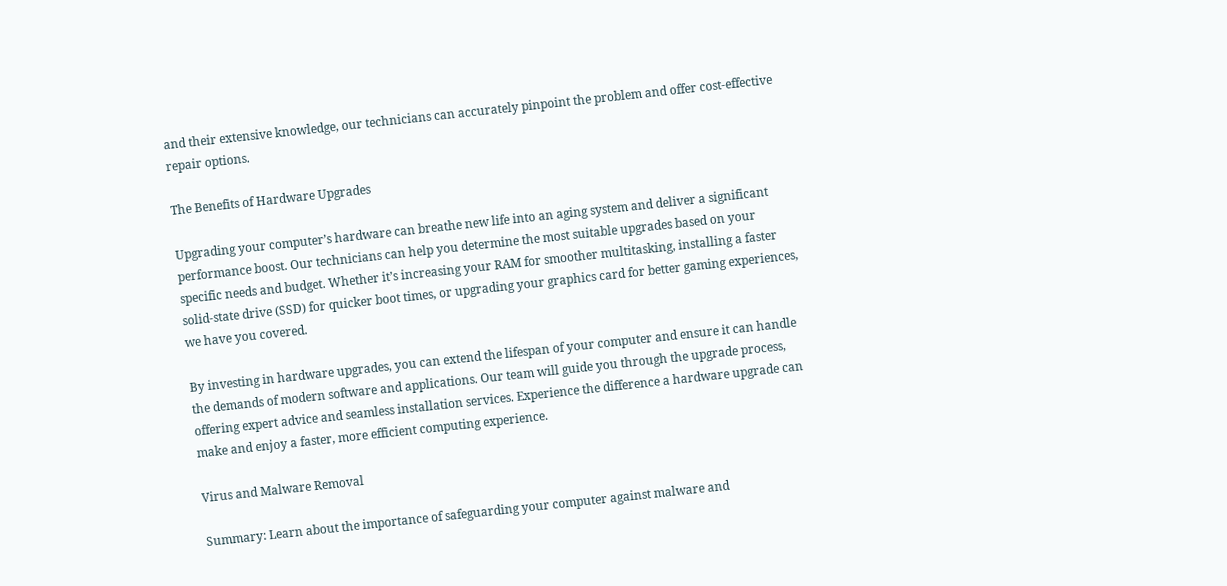and their extensive knowledge, our technicians can accurately pinpoint the problem and offer cost-effective repair options.

The Benefits of Hardware Upgrades

Upgrading your computer’s hardware can breathe new life into an aging system and deliver a significant performance boost. Our technicians can help you determine the most suitable upgrades based on your specific needs and budget. Whether it’s increasing your RAM for smoother multitasking, installing a faster solid-state drive (SSD) for quicker boot times, or upgrading your graphics card for better gaming experiences, we have you covered.

By investing in hardware upgrades, you can extend the lifespan of your computer and ensure it can handle the demands of modern software and applications. Our team will guide you through the upgrade process, offering expert advice and seamless installation services. Experience the difference a hardware upgrade can make and enjoy a faster, more efficient computing experience.

Virus and Malware Removal

Summary: Learn about the importance of safeguarding your computer against malware and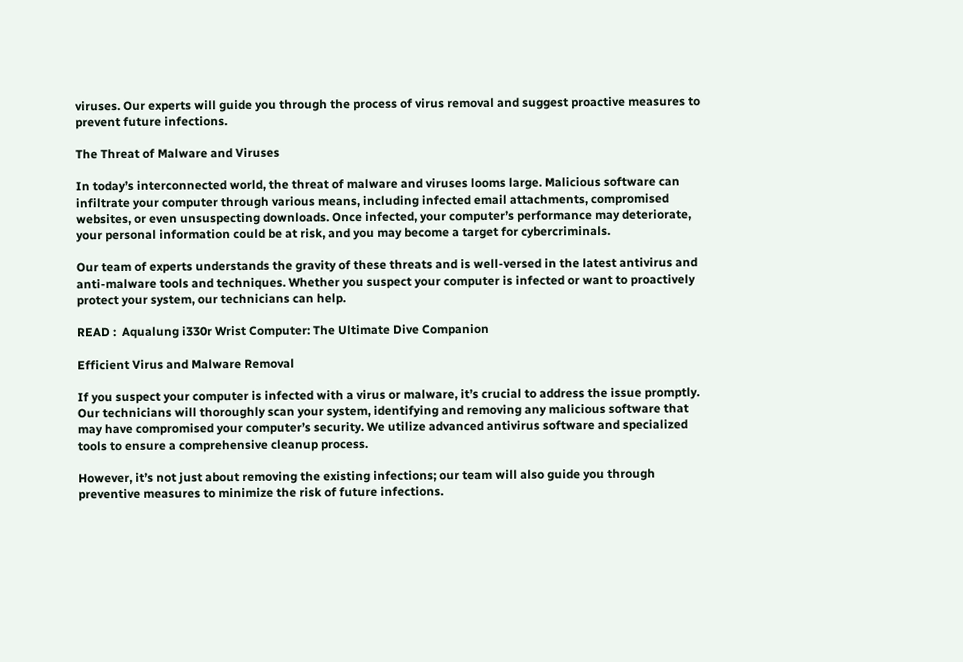viruses. Our experts will guide you through the process of virus removal and suggest proactive measures to prevent future infections.

The Threat of Malware and Viruses

In today’s interconnected world, the threat of malware and viruses looms large. Malicious software can infiltrate your computer through various means, including infected email attachments, compromised websites, or even unsuspecting downloads. Once infected, your computer’s performance may deteriorate, your personal information could be at risk, and you may become a target for cybercriminals.

Our team of experts understands the gravity of these threats and is well-versed in the latest antivirus and anti-malware tools and techniques. Whether you suspect your computer is infected or want to proactively protect your system, our technicians can help.

READ :  Aqualung i330r Wrist Computer: The Ultimate Dive Companion

Efficient Virus and Malware Removal

If you suspect your computer is infected with a virus or malware, it’s crucial to address the issue promptly. Our technicians will thoroughly scan your system, identifying and removing any malicious software that may have compromised your computer’s security. We utilize advanced antivirus software and specialized tools to ensure a comprehensive cleanup process.

However, it’s not just about removing the existing infections; our team will also guide you through preventive measures to minimize the risk of future infections.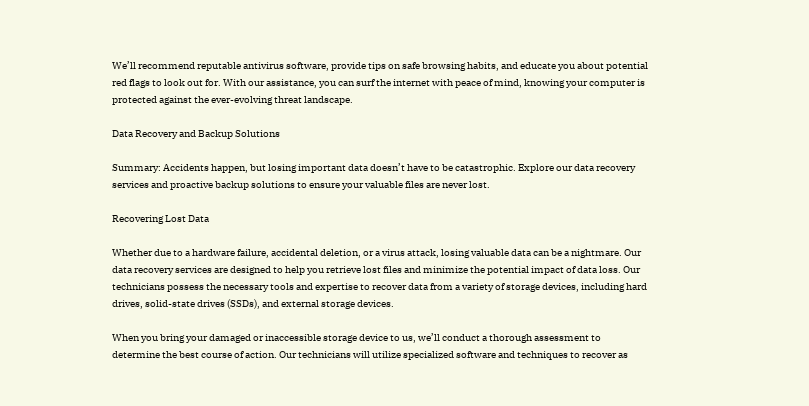We’ll recommend reputable antivirus software, provide tips on safe browsing habits, and educate you about potential red flags to look out for. With our assistance, you can surf the internet with peace of mind, knowing your computer is protected against the ever-evolving threat landscape.

Data Recovery and Backup Solutions

Summary: Accidents happen, but losing important data doesn’t have to be catastrophic. Explore our data recovery services and proactive backup solutions to ensure your valuable files are never lost.

Recovering Lost Data

Whether due to a hardware failure, accidental deletion, or a virus attack, losing valuable data can be a nightmare. Our data recovery services are designed to help you retrieve lost files and minimize the potential impact of data loss. Our technicians possess the necessary tools and expertise to recover data from a variety of storage devices, including hard drives, solid-state drives (SSDs), and external storage devices.

When you bring your damaged or inaccessible storage device to us, we’ll conduct a thorough assessment to determine the best course of action. Our technicians will utilize specialized software and techniques to recover as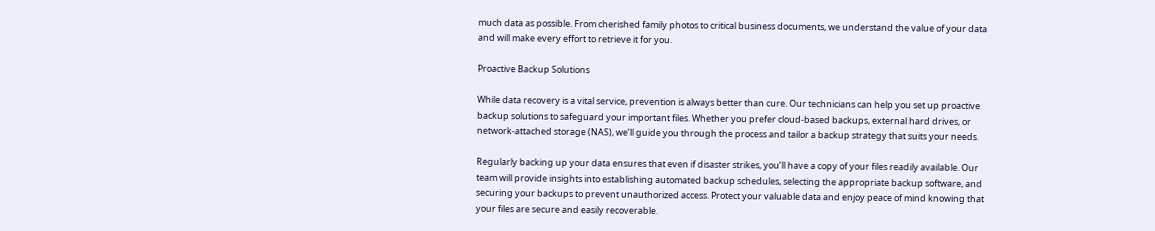much data as possible. From cherished family photos to critical business documents, we understand the value of your data and will make every effort to retrieve it for you.

Proactive Backup Solutions

While data recovery is a vital service, prevention is always better than cure. Our technicians can help you set up proactive backup solutions to safeguard your important files. Whether you prefer cloud-based backups, external hard drives, or network-attached storage (NAS), we’ll guide you through the process and tailor a backup strategy that suits your needs.

Regularly backing up your data ensures that even if disaster strikes, you’ll have a copy of your files readily available. Our team will provide insights into establishing automated backup schedules, selecting the appropriate backup software, and securing your backups to prevent unauthorized access. Protect your valuable data and enjoy peace of mind knowing that your files are secure and easily recoverable.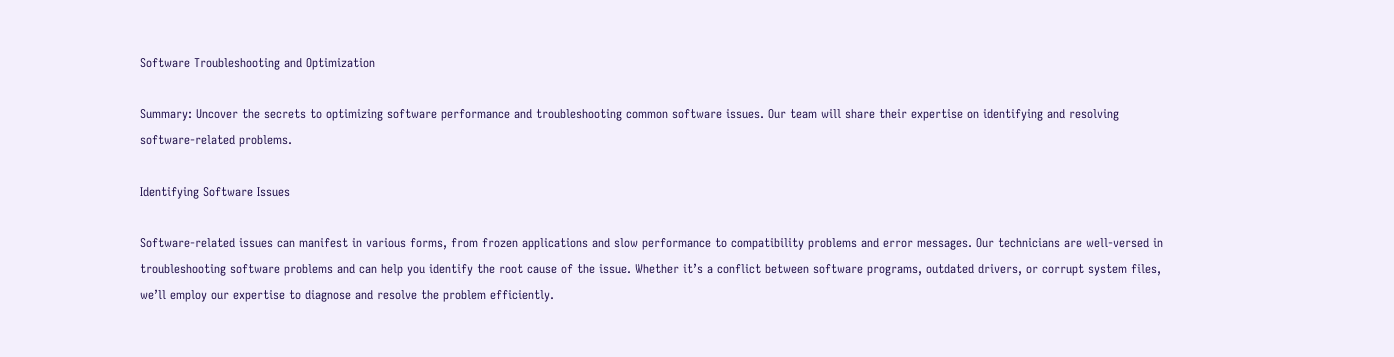Software Troubleshooting and Optimization

Summary: Uncover the secrets to optimizing software performance and troubleshooting common software issues. Our team will share their expertise on identifying and resolving software-related problems.

Identifying Software Issues

Software-related issues can manifest in various forms, from frozen applications and slow performance to compatibility problems and error messages. Our technicians are well-versed in troubleshooting software problems and can help you identify the root cause of the issue. Whether it’s a conflict between software programs, outdated drivers, or corrupt system files, we’ll employ our expertise to diagnose and resolve the problem efficiently.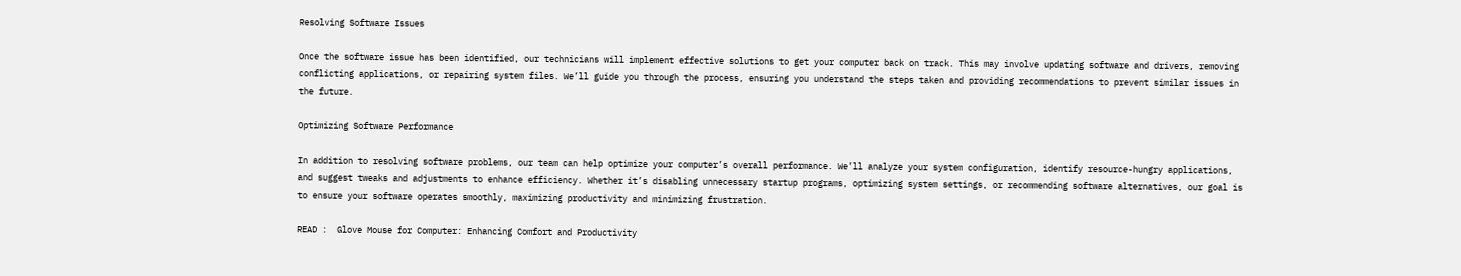Resolving Software Issues

Once the software issue has been identified, our technicians will implement effective solutions to get your computer back on track. This may involve updating software and drivers, removing conflicting applications, or repairing system files. We’ll guide you through the process, ensuring you understand the steps taken and providing recommendations to prevent similar issues in the future.

Optimizing Software Performance

In addition to resolving software problems, our team can help optimize your computer’s overall performance. We’ll analyze your system configuration, identify resource-hungry applications, and suggest tweaks and adjustments to enhance efficiency. Whether it’s disabling unnecessary startup programs, optimizing system settings, or recommending software alternatives, our goal is to ensure your software operates smoothly, maximizing productivity and minimizing frustration.

READ :  Glove Mouse for Computer: Enhancing Comfort and Productivity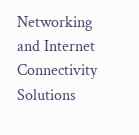Networking and Internet Connectivity Solutions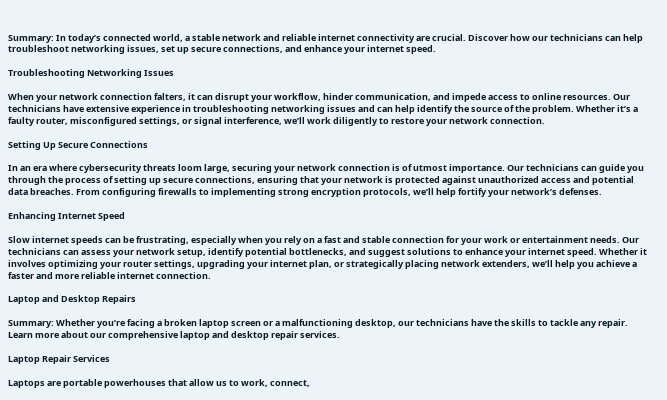Summary: In today’s connected world, a stable network and reliable internet connectivity are crucial. Discover how our technicians can help troubleshoot networking issues, set up secure connections, and enhance your internet speed.

Troubleshooting Networking Issues

When your network connection falters, it can disrupt your workflow, hinder communication, and impede access to online resources. Our technicians have extensive experience in troubleshooting networking issues and can help identify the source of the problem. Whether it’s a faulty router, misconfigured settings, or signal interference, we’ll work diligently to restore your network connection.

Setting Up Secure Connections

In an era where cybersecurity threats loom large, securing your network connection is of utmost importance. Our technicians can guide you through the process of setting up secure connections, ensuring that your network is protected against unauthorized access and potential data breaches. From configuring firewalls to implementing strong encryption protocols, we’ll help fortify your network’s defenses.

Enhancing Internet Speed

Slow internet speeds can be frustrating, especially when you rely on a fast and stable connection for your work or entertainment needs. Our technicians can assess your network setup, identify potential bottlenecks, and suggest solutions to enhance your internet speed. Whether it involves optimizing your router settings, upgrading your internet plan, or strategically placing network extenders, we’ll help you achieve a faster and more reliable internet connection.

Laptop and Desktop Repairs

Summary: Whether you’re facing a broken laptop screen or a malfunctioning desktop, our technicians have the skills to tackle any repair. Learn more about our comprehensive laptop and desktop repair services.

Laptop Repair Services

Laptops are portable powerhouses that allow us to work, connect,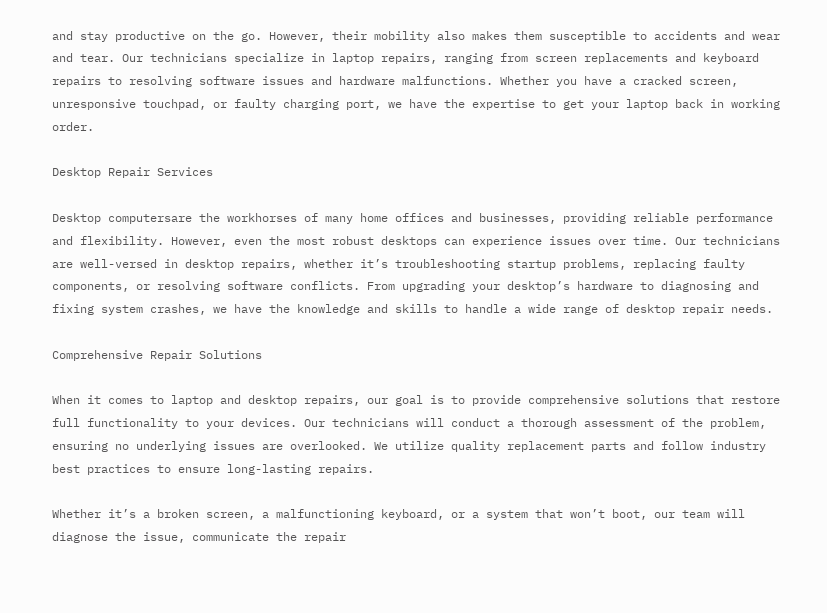and stay productive on the go. However, their mobility also makes them susceptible to accidents and wear and tear. Our technicians specialize in laptop repairs, ranging from screen replacements and keyboard repairs to resolving software issues and hardware malfunctions. Whether you have a cracked screen, unresponsive touchpad, or faulty charging port, we have the expertise to get your laptop back in working order.

Desktop Repair Services

Desktop computersare the workhorses of many home offices and businesses, providing reliable performance and flexibility. However, even the most robust desktops can experience issues over time. Our technicians are well-versed in desktop repairs, whether it’s troubleshooting startup problems, replacing faulty components, or resolving software conflicts. From upgrading your desktop’s hardware to diagnosing and fixing system crashes, we have the knowledge and skills to handle a wide range of desktop repair needs.

Comprehensive Repair Solutions

When it comes to laptop and desktop repairs, our goal is to provide comprehensive solutions that restore full functionality to your devices. Our technicians will conduct a thorough assessment of the problem, ensuring no underlying issues are overlooked. We utilize quality replacement parts and follow industry best practices to ensure long-lasting repairs.

Whether it’s a broken screen, a malfunctioning keyboard, or a system that won’t boot, our team will diagnose the issue, communicate the repair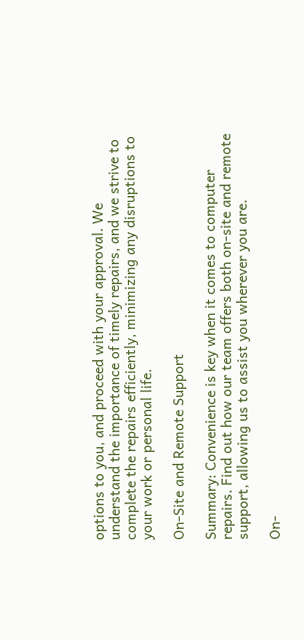options to you, and proceed with your approval. We understand the importance of timely repairs, and we strive to complete the repairs efficiently, minimizing any disruptions to your work or personal life.

On-Site and Remote Support

Summary: Convenience is key when it comes to computer repairs. Find out how our team offers both on-site and remote support, allowing us to assist you wherever you are.

On-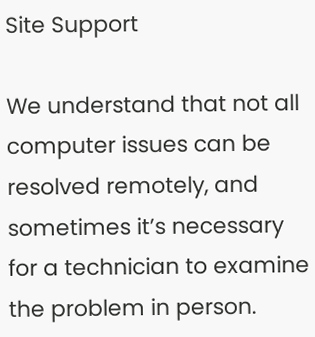Site Support

We understand that not all computer issues can be resolved remotely, and sometimes it’s necessary for a technician to examine the problem in person.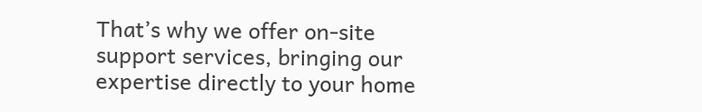That’s why we offer on-site support services, bringing our expertise directly to your home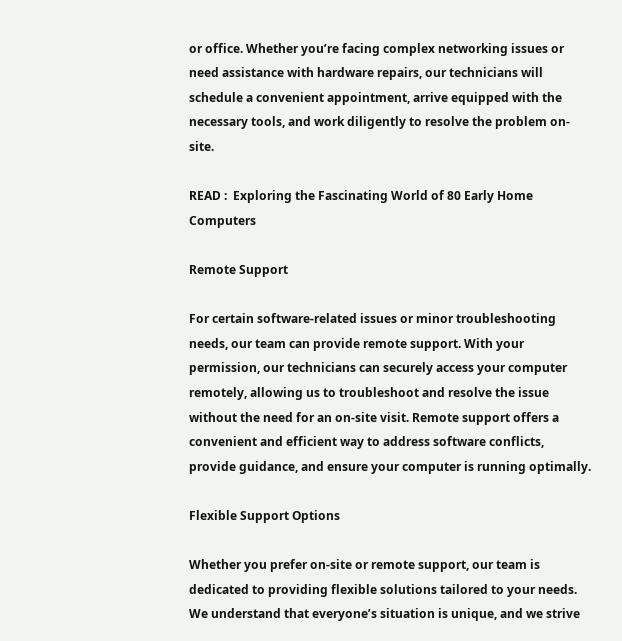or office. Whether you’re facing complex networking issues or need assistance with hardware repairs, our technicians will schedule a convenient appointment, arrive equipped with the necessary tools, and work diligently to resolve the problem on-site.

READ :  Exploring the Fascinating World of 80 Early Home Computers

Remote Support

For certain software-related issues or minor troubleshooting needs, our team can provide remote support. With your permission, our technicians can securely access your computer remotely, allowing us to troubleshoot and resolve the issue without the need for an on-site visit. Remote support offers a convenient and efficient way to address software conflicts, provide guidance, and ensure your computer is running optimally.

Flexible Support Options

Whether you prefer on-site or remote support, our team is dedicated to providing flexible solutions tailored to your needs. We understand that everyone’s situation is unique, and we strive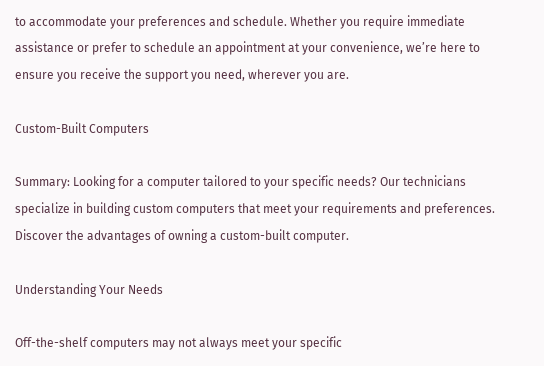to accommodate your preferences and schedule. Whether you require immediate assistance or prefer to schedule an appointment at your convenience, we’re here to ensure you receive the support you need, wherever you are.

Custom-Built Computers

Summary: Looking for a computer tailored to your specific needs? Our technicians specialize in building custom computers that meet your requirements and preferences. Discover the advantages of owning a custom-built computer.

Understanding Your Needs

Off-the-shelf computers may not always meet your specific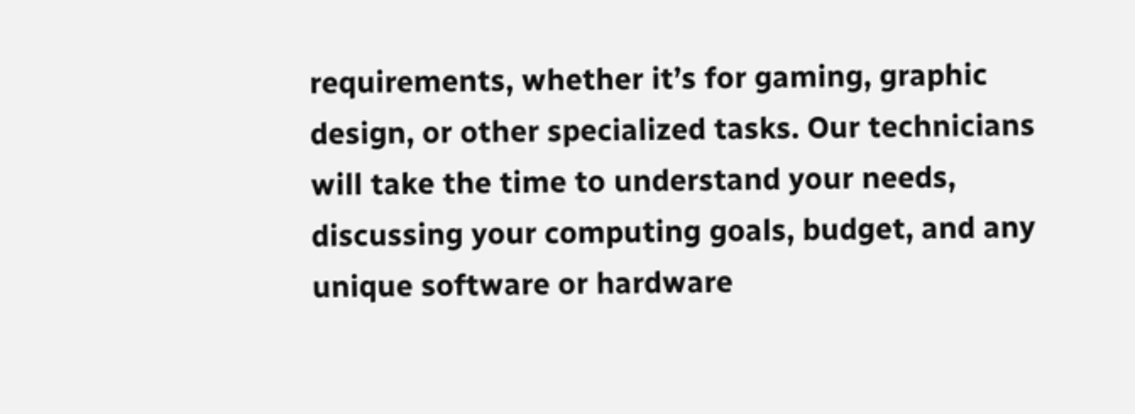requirements, whether it’s for gaming, graphic design, or other specialized tasks. Our technicians will take the time to understand your needs, discussing your computing goals, budget, and any unique software or hardware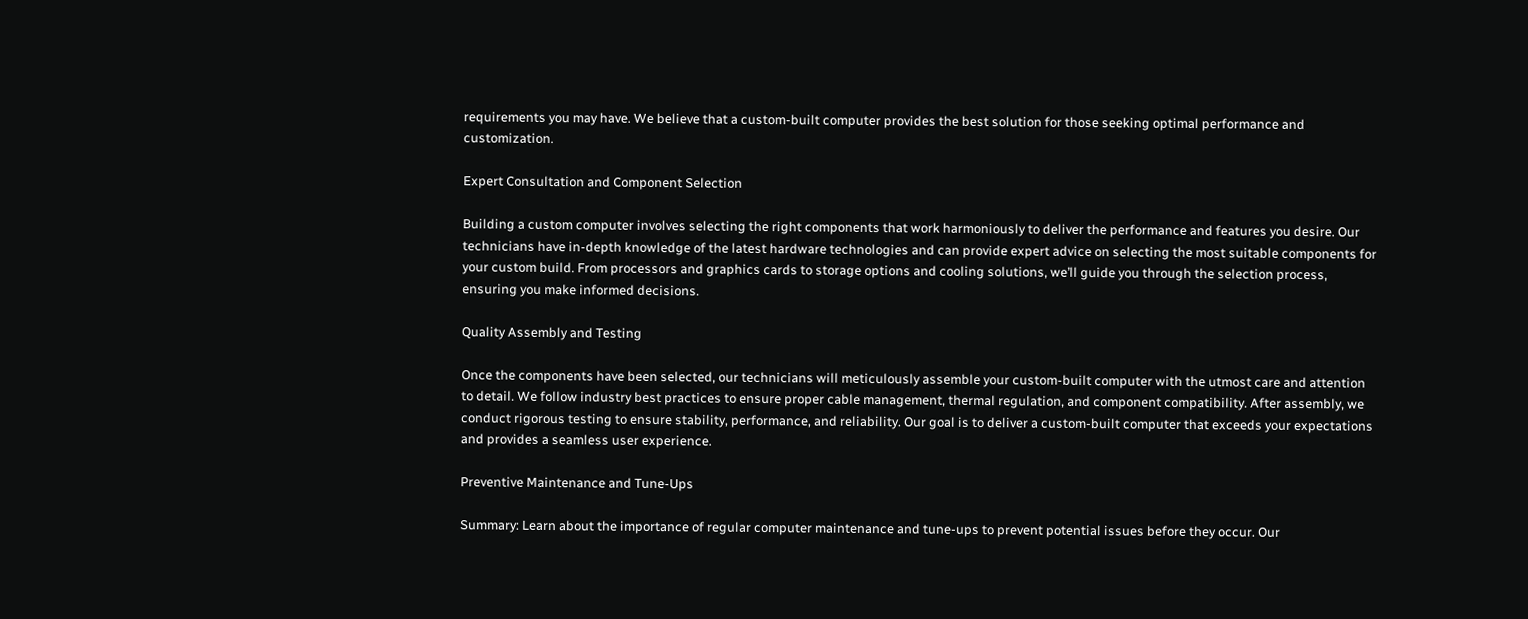requirements you may have. We believe that a custom-built computer provides the best solution for those seeking optimal performance and customization.

Expert Consultation and Component Selection

Building a custom computer involves selecting the right components that work harmoniously to deliver the performance and features you desire. Our technicians have in-depth knowledge of the latest hardware technologies and can provide expert advice on selecting the most suitable components for your custom build. From processors and graphics cards to storage options and cooling solutions, we’ll guide you through the selection process, ensuring you make informed decisions.

Quality Assembly and Testing

Once the components have been selected, our technicians will meticulously assemble your custom-built computer with the utmost care and attention to detail. We follow industry best practices to ensure proper cable management, thermal regulation, and component compatibility. After assembly, we conduct rigorous testing to ensure stability, performance, and reliability. Our goal is to deliver a custom-built computer that exceeds your expectations and provides a seamless user experience.

Preventive Maintenance and Tune-Ups

Summary: Learn about the importance of regular computer maintenance and tune-ups to prevent potential issues before they occur. Our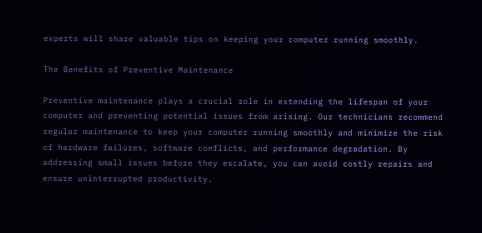experts will share valuable tips on keeping your computer running smoothly.

The Benefits of Preventive Maintenance

Preventive maintenance plays a crucial role in extending the lifespan of your computer and preventing potential issues from arising. Our technicians recommend regular maintenance to keep your computer running smoothly and minimize the risk of hardware failures, software conflicts, and performance degradation. By addressing small issues before they escalate, you can avoid costly repairs and ensure uninterrupted productivity.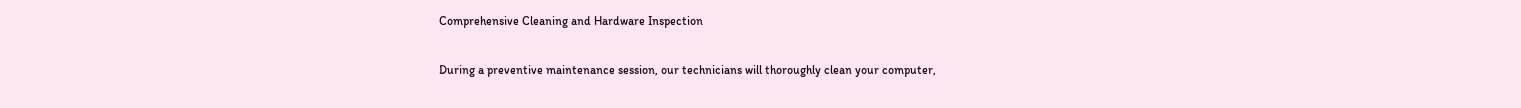Comprehensive Cleaning and Hardware Inspection

During a preventive maintenance session, our technicians will thoroughly clean your computer,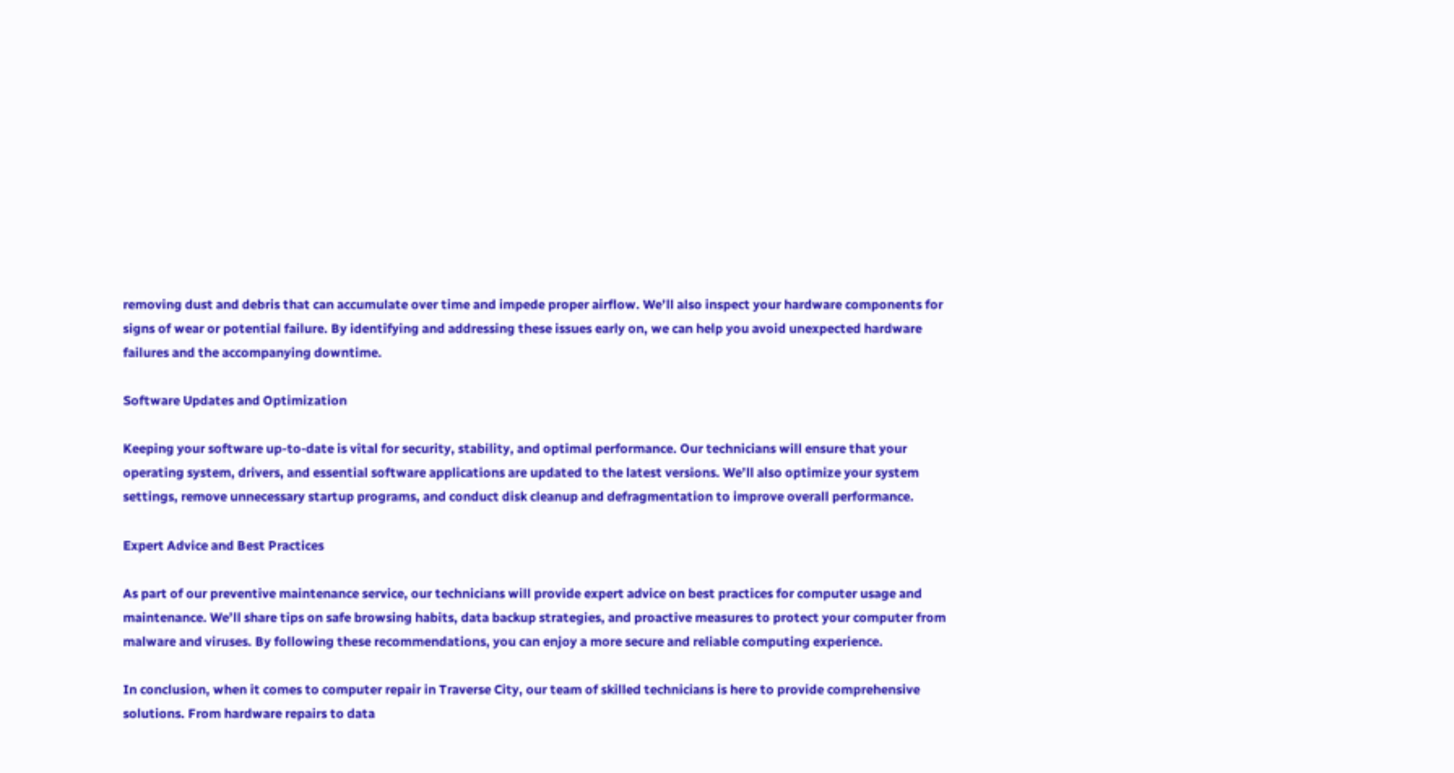removing dust and debris that can accumulate over time and impede proper airflow. We’ll also inspect your hardware components for signs of wear or potential failure. By identifying and addressing these issues early on, we can help you avoid unexpected hardware failures and the accompanying downtime.

Software Updates and Optimization

Keeping your software up-to-date is vital for security, stability, and optimal performance. Our technicians will ensure that your operating system, drivers, and essential software applications are updated to the latest versions. We’ll also optimize your system settings, remove unnecessary startup programs, and conduct disk cleanup and defragmentation to improve overall performance.

Expert Advice and Best Practices

As part of our preventive maintenance service, our technicians will provide expert advice on best practices for computer usage and maintenance. We’ll share tips on safe browsing habits, data backup strategies, and proactive measures to protect your computer from malware and viruses. By following these recommendations, you can enjoy a more secure and reliable computing experience.

In conclusion, when it comes to computer repair in Traverse City, our team of skilled technicians is here to provide comprehensive solutions. From hardware repairs to data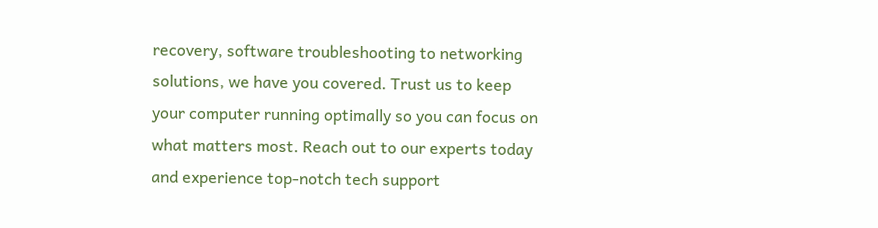recovery, software troubleshooting to networking solutions, we have you covered. Trust us to keep your computer running optimally so you can focus on what matters most. Reach out to our experts today and experience top-notch tech support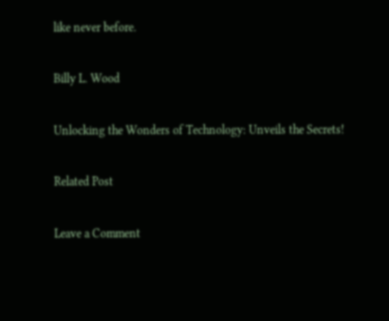like never before.

Billy L. Wood

Unlocking the Wonders of Technology: Unveils the Secrets!

Related Post

Leave a Comment